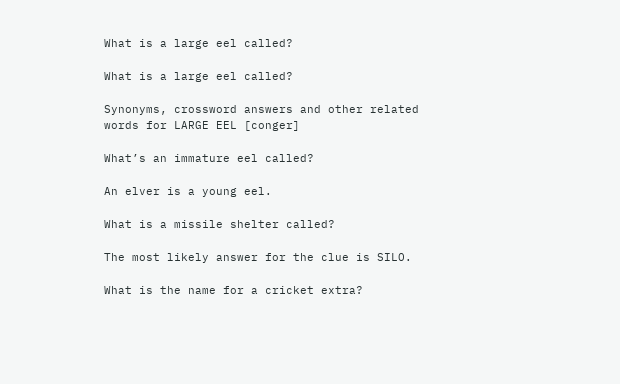What is a large eel called?

What is a large eel called?

Synonyms, crossword answers and other related words for LARGE EEL [conger]

What’s an immature eel called?

An elver is a young eel.

What is a missile shelter called?

The most likely answer for the clue is SILO.

What is the name for a cricket extra?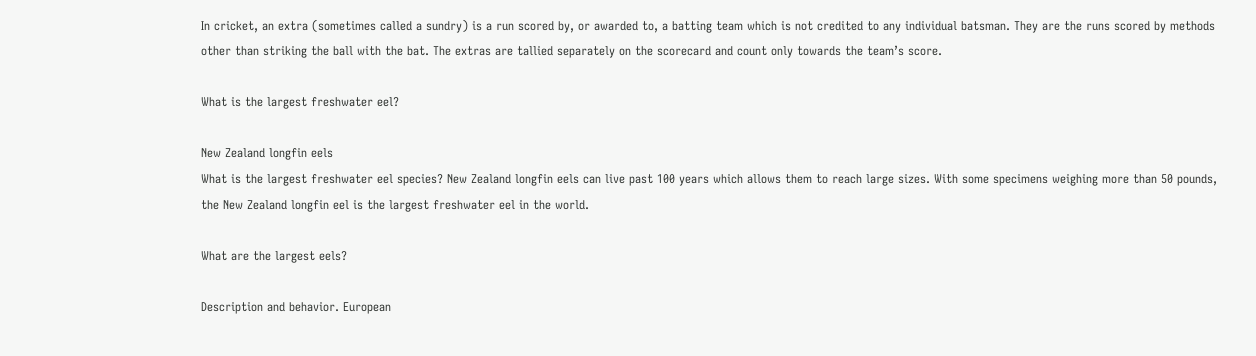In cricket, an extra (sometimes called a sundry) is a run scored by, or awarded to, a batting team which is not credited to any individual batsman. They are the runs scored by methods other than striking the ball with the bat. The extras are tallied separately on the scorecard and count only towards the team’s score.

What is the largest freshwater eel?

New Zealand longfin eels
What is the largest freshwater eel species? New Zealand longfin eels can live past 100 years which allows them to reach large sizes. With some specimens weighing more than 50 pounds, the New Zealand longfin eel is the largest freshwater eel in the world.

What are the largest eels?

Description and behavior. European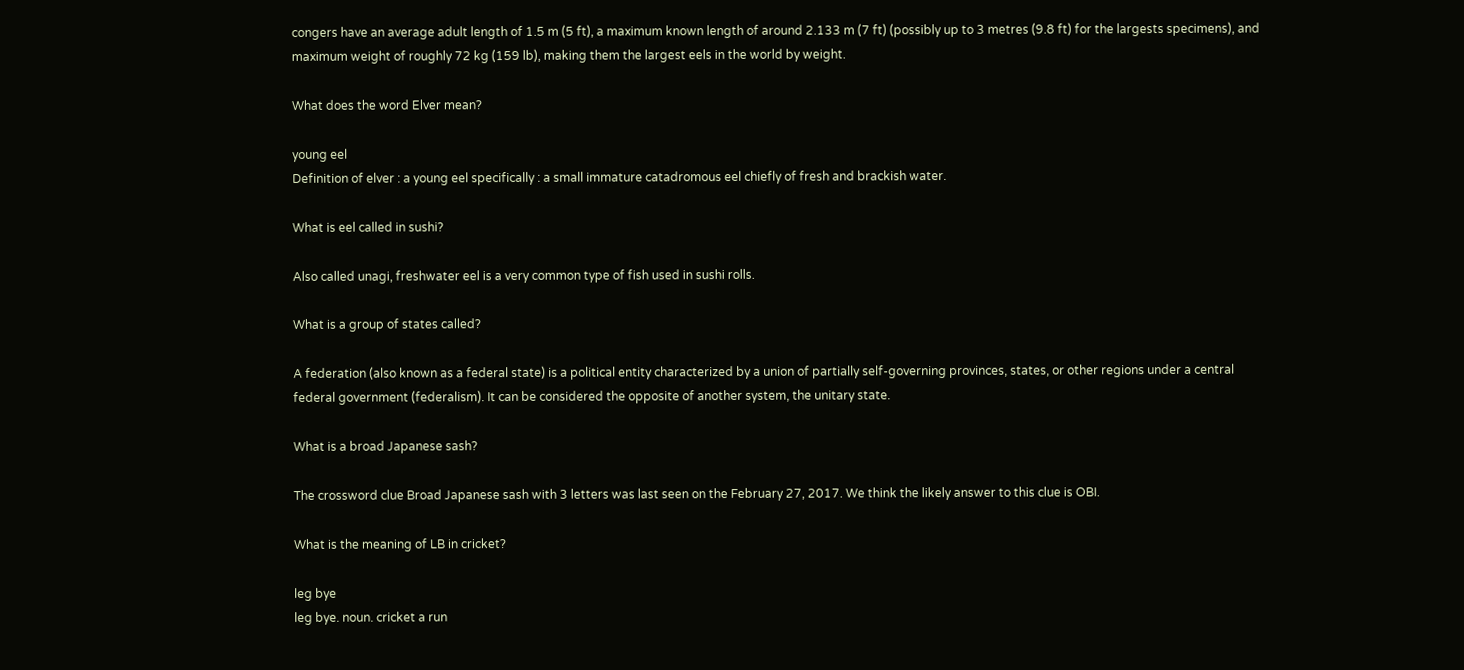congers have an average adult length of 1.5 m (5 ft), a maximum known length of around 2.133 m (7 ft) (possibly up to 3 metres (9.8 ft) for the largests specimens), and maximum weight of roughly 72 kg (159 lb), making them the largest eels in the world by weight.

What does the word Elver mean?

young eel
Definition of elver : a young eel specifically : a small immature catadromous eel chiefly of fresh and brackish water.

What is eel called in sushi?

Also called unagi, freshwater eel is a very common type of fish used in sushi rolls.

What is a group of states called?

A federation (also known as a federal state) is a political entity characterized by a union of partially self-governing provinces, states, or other regions under a central federal government (federalism). It can be considered the opposite of another system, the unitary state.

What is a broad Japanese sash?

The crossword clue Broad Japanese sash with 3 letters was last seen on the February 27, 2017. We think the likely answer to this clue is OBI.

What is the meaning of LB in cricket?

leg bye
leg bye. noun. cricket a run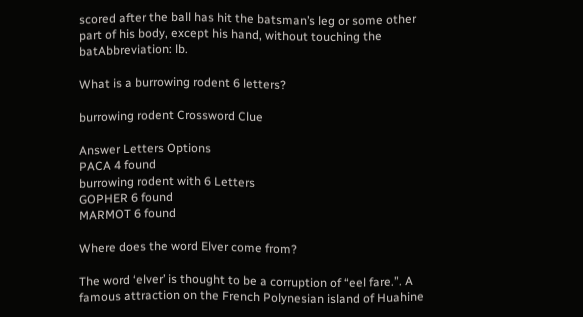scored after the ball has hit the batsman’s leg or some other part of his body, except his hand, without touching the batAbbreviation: lb.

What is a burrowing rodent 6 letters?

burrowing rodent Crossword Clue

Answer Letters Options
PACA 4 found
burrowing rodent with 6 Letters
GOPHER 6 found
MARMOT 6 found

Where does the word Elver come from?

The word ‘elver’ is thought to be a corruption of “eel fare.”. A famous attraction on the French Polynesian island of Huahine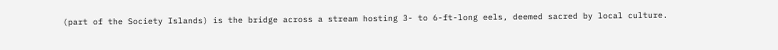(part of the Society Islands) is the bridge across a stream hosting 3- to 6-ft-long eels, deemed sacred by local culture.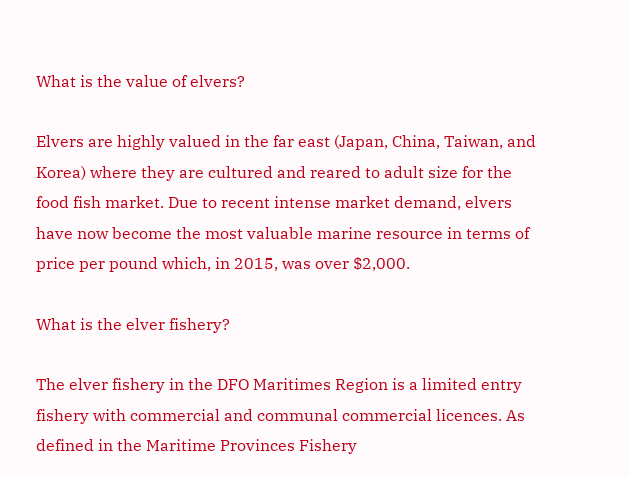What is the value of elvers?

Elvers are highly valued in the far east (Japan, China, Taiwan, and Korea) where they are cultured and reared to adult size for the food fish market. Due to recent intense market demand, elvers have now become the most valuable marine resource in terms of price per pound which, in 2015, was over $2,000.

What is the elver fishery?

The elver fishery in the DFO Maritimes Region is a limited entry fishery with commercial and communal commercial licences. As defined in the Maritime Provinces Fishery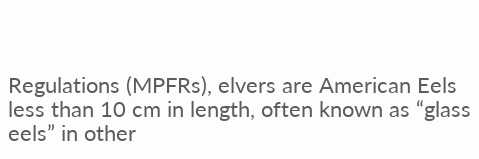Regulations (MPFRs), elvers are American Eels less than 10 cm in length, often known as “glass eels” in other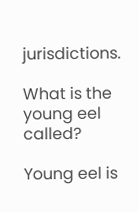jurisdictions.

What is the young eel called?

Young eel is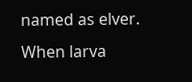named as elver. When larva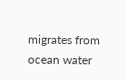migrates from ocean water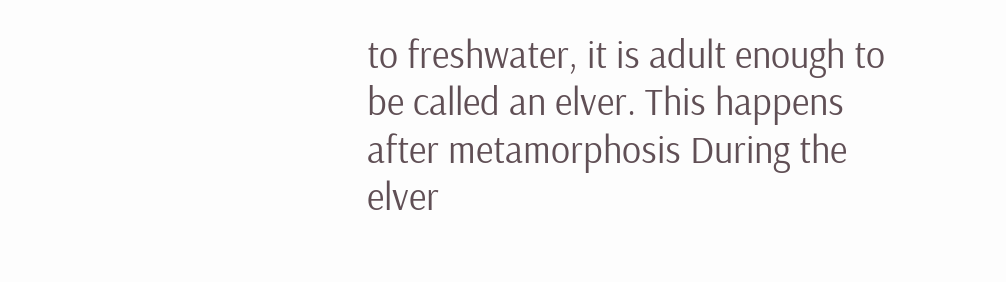to freshwater, it is adult enough to be called an elver. This happens after metamorphosis During the elver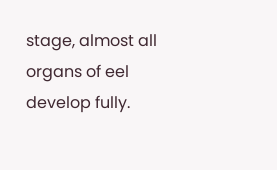stage, almost all organs of eel develop fully.